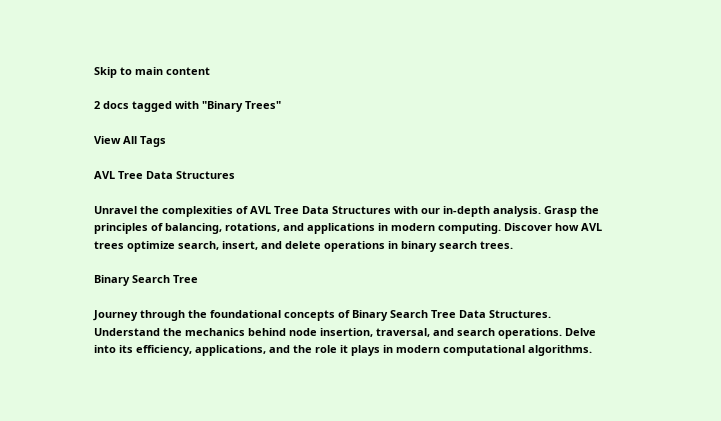Skip to main content

2 docs tagged with "Binary Trees"

View All Tags

AVL Tree Data Structures

Unravel the complexities of AVL Tree Data Structures with our in-depth analysis. Grasp the principles of balancing, rotations, and applications in modern computing. Discover how AVL trees optimize search, insert, and delete operations in binary search trees.

Binary Search Tree

Journey through the foundational concepts of Binary Search Tree Data Structures. Understand the mechanics behind node insertion, traversal, and search operations. Delve into its efficiency, applications, and the role it plays in modern computational algorithms.